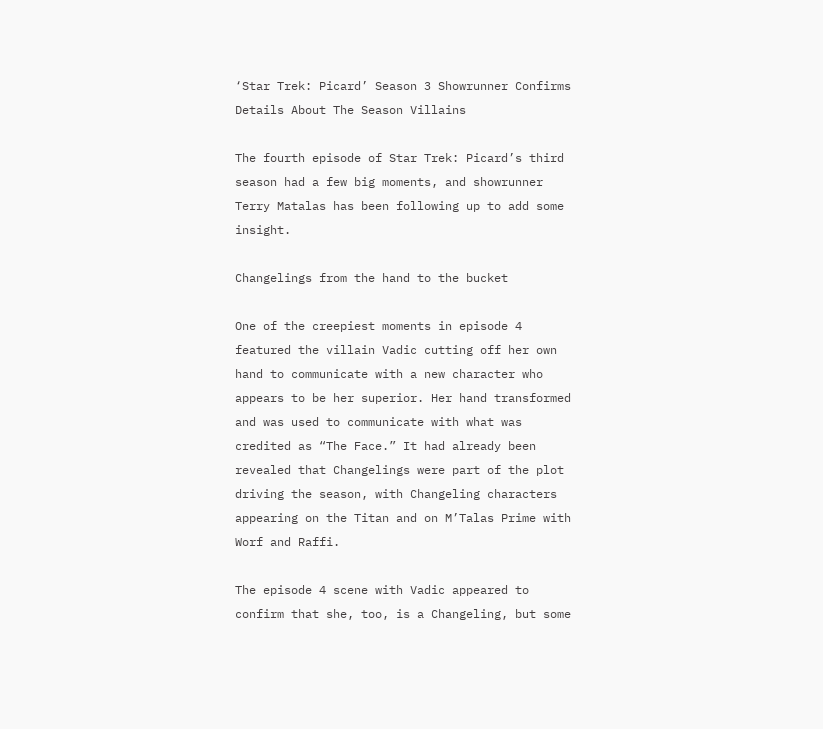‘Star Trek: Picard’ Season 3 Showrunner Confirms Details About The Season Villains

The fourth episode of Star Trek: Picard’s third season had a few big moments, and showrunner Terry Matalas has been following up to add some insight.

Changelings from the hand to the bucket

One of the creepiest moments in episode 4 featured the villain Vadic cutting off her own hand to communicate with a new character who appears to be her superior. Her hand transformed and was used to communicate with what was credited as “The Face.” It had already been revealed that Changelings were part of the plot driving the season, with Changeling characters appearing on the Titan and on M’Talas Prime with Worf and Raffi.

The episode 4 scene with Vadic appeared to confirm that she, too, is a Changeling, but some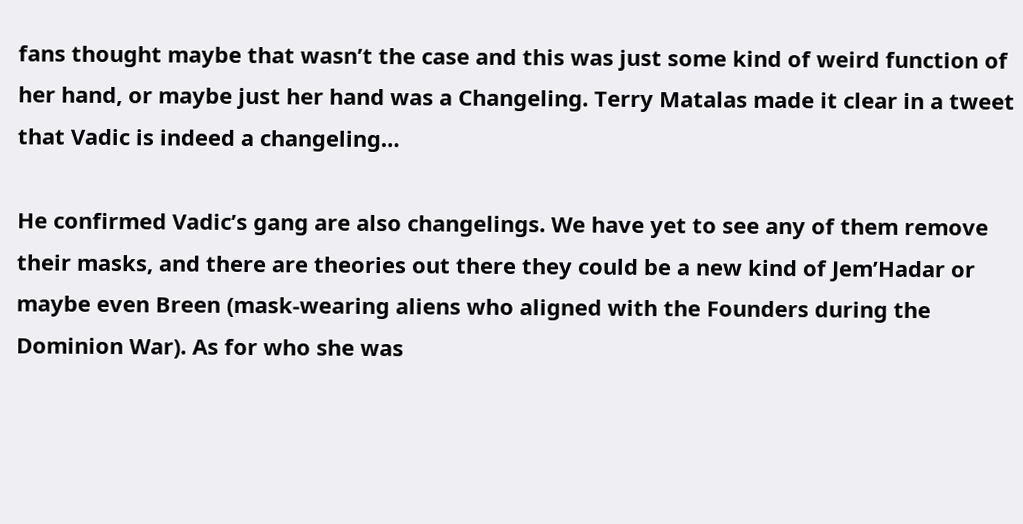fans thought maybe that wasn’t the case and this was just some kind of weird function of her hand, or maybe just her hand was a Changeling. Terry Matalas made it clear in a tweet that Vadic is indeed a changeling…

He confirmed Vadic’s gang are also changelings. We have yet to see any of them remove their masks, and there are theories out there they could be a new kind of Jem’Hadar or maybe even Breen (mask-wearing aliens who aligned with the Founders during the Dominion War). As for who she was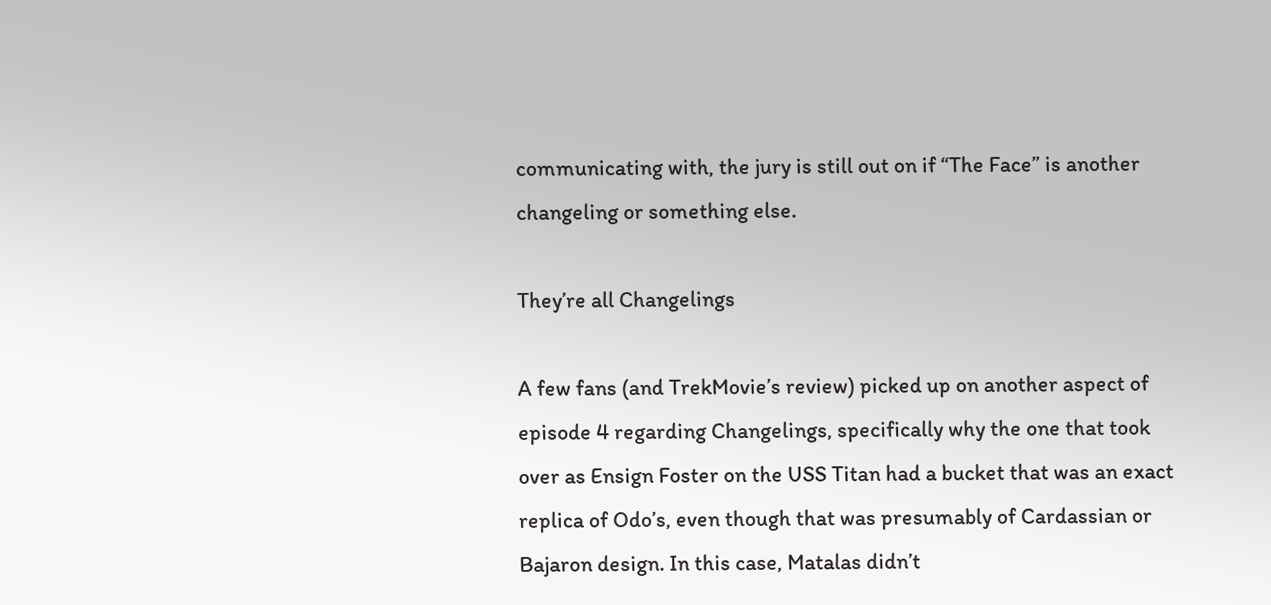communicating with, the jury is still out on if “The Face” is another changeling or something else.

They’re all Changelings

A few fans (and TrekMovie’s review) picked up on another aspect of episode 4 regarding Changelings, specifically why the one that took over as Ensign Foster on the USS Titan had a bucket that was an exact replica of Odo’s, even though that was presumably of Cardassian or Bajaron design. In this case, Matalas didn’t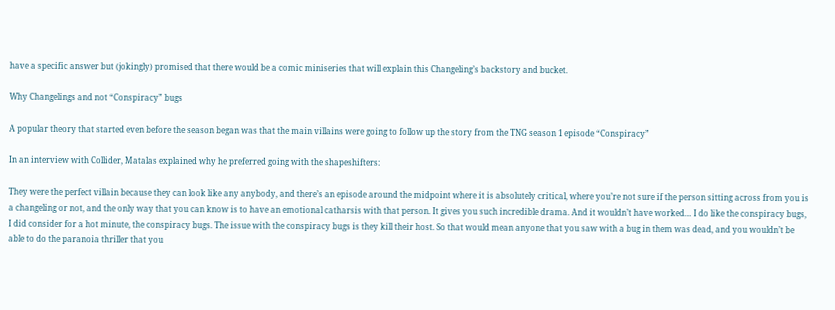have a specific answer but (jokingly) promised that there would be a comic miniseries that will explain this Changeling’s backstory and bucket.

Why Changelings and not “Conspiracy” bugs

A popular theory that started even before the season began was that the main villains were going to follow up the story from the TNG season 1 episode “Conspiracy”

In an interview with Collider, Matalas explained why he preferred going with the shapeshifters:

They were the perfect villain because they can look like any anybody, and there’s an episode around the midpoint where it is absolutely critical, where you’re not sure if the person sitting across from you is a changeling or not, and the only way that you can know is to have an emotional catharsis with that person. It gives you such incredible drama. And it wouldn’t have worked… I do like the conspiracy bugs, I did consider for a hot minute, the conspiracy bugs. The issue with the conspiracy bugs is they kill their host. So that would mean anyone that you saw with a bug in them was dead, and you wouldn’t be able to do the paranoia thriller that you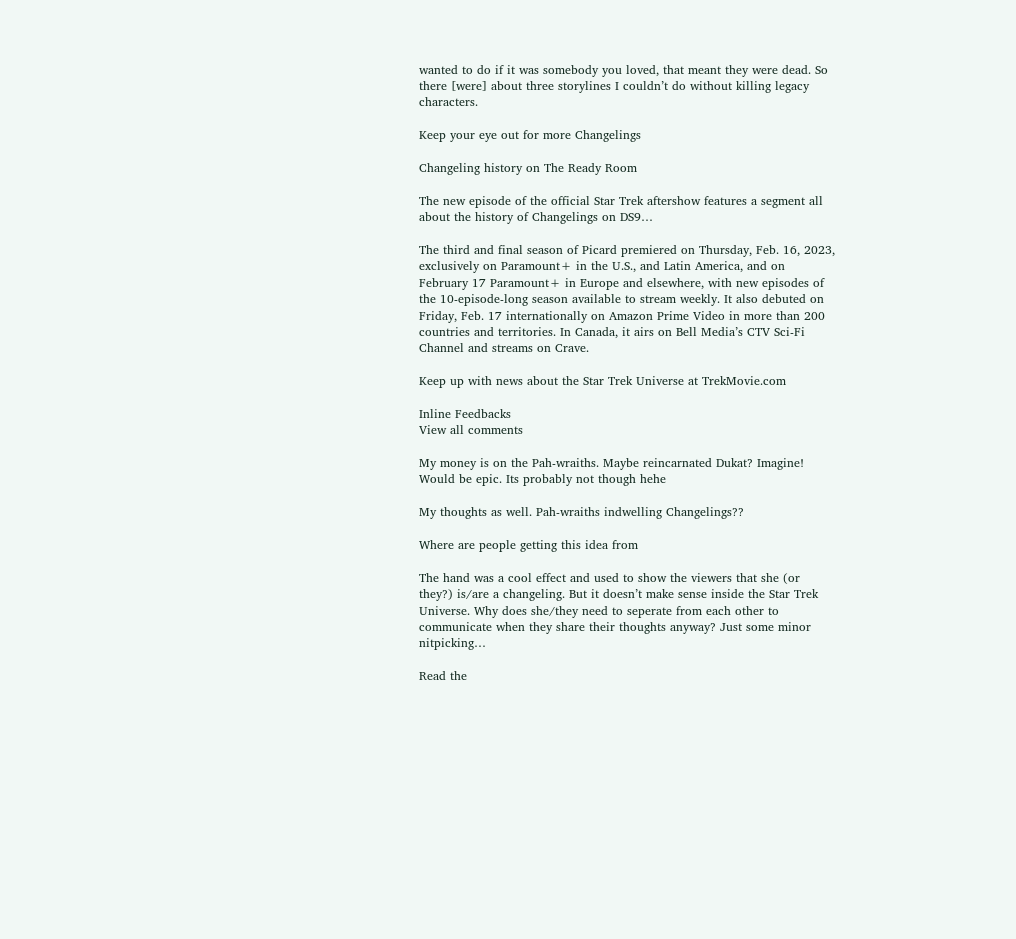wanted to do if it was somebody you loved, that meant they were dead. So there [were] about three storylines I couldn’t do without killing legacy characters.

Keep your eye out for more Changelings

Changeling history on The Ready Room

The new episode of the official Star Trek aftershow features a segment all about the history of Changelings on DS9…

The third and final season of Picard premiered on Thursday, Feb. 16, 2023, exclusively on Paramount+ in the U.S., and Latin America, and on February 17 Paramount+ in Europe and elsewhere, with new episodes of the 10-episode-long season available to stream weekly. It also debuted on Friday, Feb. 17 internationally on Amazon Prime Video in more than 200 countries and territories. In Canada, it airs on Bell Media’s CTV Sci-Fi Channel and streams on Crave.

Keep up with news about the Star Trek Universe at TrekMovie.com

Inline Feedbacks
View all comments

My money is on the Pah-wraiths. Maybe reincarnated Dukat? Imagine! Would be epic. Its probably not though hehe

My thoughts as well. Pah-wraiths indwelling Changelings??

Where are people getting this idea from

The hand was a cool effect and used to show the viewers that she (or they?) is/are a changeling. But it doesn’t make sense inside the Star Trek Universe. Why does she/they need to seperate from each other to communicate when they share their thoughts anyway? Just some minor nitpicking…

Read the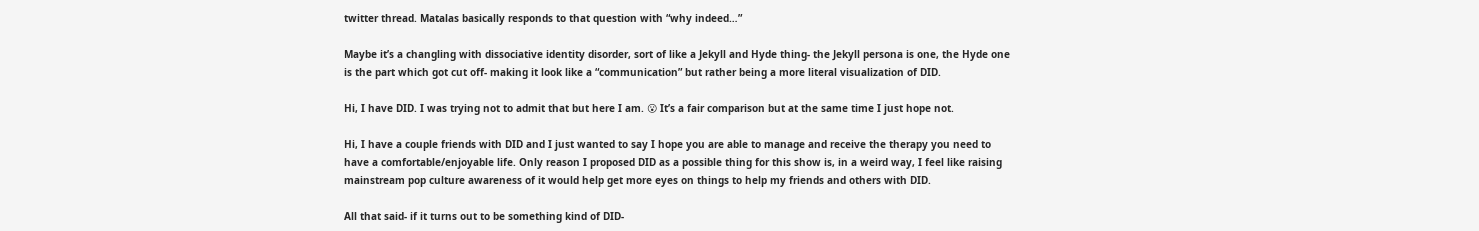twitter thread. Matalas basically responds to that question with “why indeed…”

Maybe it’s a changling with dissociative identity disorder, sort of like a Jekyll and Hyde thing- the Jekyll persona is one, the Hyde one is the part which got cut off- making it look like a “communication” but rather being a more literal visualization of DID.

Hi, I have DID. I was trying not to admit that but here I am. 😮 It’s a fair comparison but at the same time I just hope not.

Hi, I have a couple friends with DID and I just wanted to say I hope you are able to manage and receive the therapy you need to have a comfortable/enjoyable life. Only reason I proposed DID as a possible thing for this show is, in a weird way, I feel like raising mainstream pop culture awareness of it would help get more eyes on things to help my friends and others with DID.

All that said- if it turns out to be something kind of DID-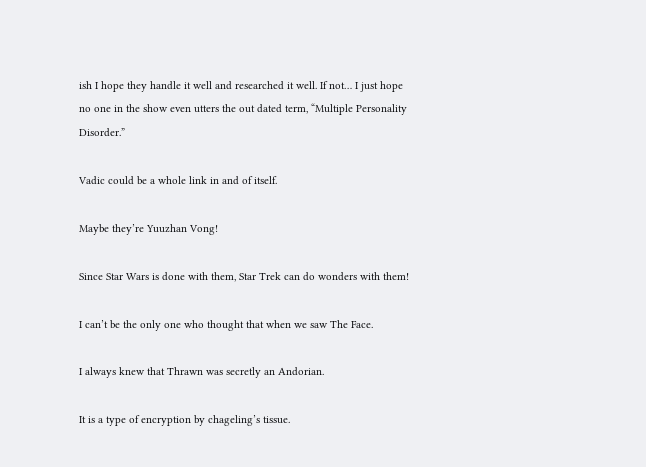ish I hope they handle it well and researched it well. If not… I just hope no one in the show even utters the out dated term, “Multiple Personality Disorder.”

Vadic could be a whole link in and of itself.

Maybe they’re Yuuzhan Vong!

Since Star Wars is done with them, Star Trek can do wonders with them!

I can’t be the only one who thought that when we saw The Face.

I always knew that Thrawn was secretly an Andorian.

It is a type of encryption by chageling’s tissue.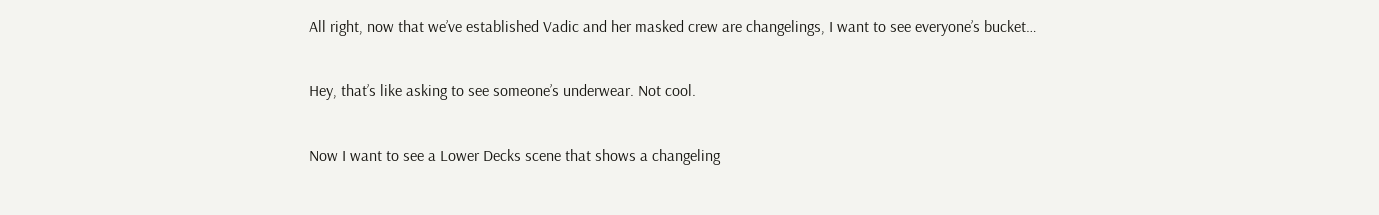All right, now that we’ve established Vadic and her masked crew are changelings, I want to see everyone’s bucket…

Hey, that’s like asking to see someone’s underwear. Not cool.

Now I want to see a Lower Decks scene that shows a changeling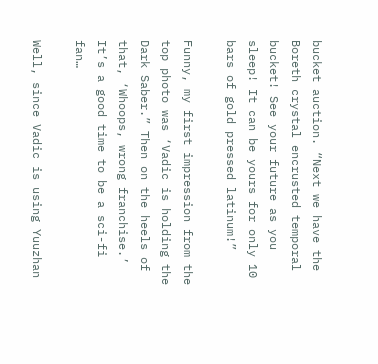bucket auction. “Next we have the Boreth crystal encrusted temporal bucket! See your future as you sleep! It can be yours for only 10 bars of gold pressed latinum!”

Funny, my first impression from the top photo was ‘Vadic is holding the Dark Saber.” Then on the heels of that, ‘Whoops, wrong franchise.’ It’s a good time to be a sci-fi fan…

Well, since Vadic is using Yuuzhan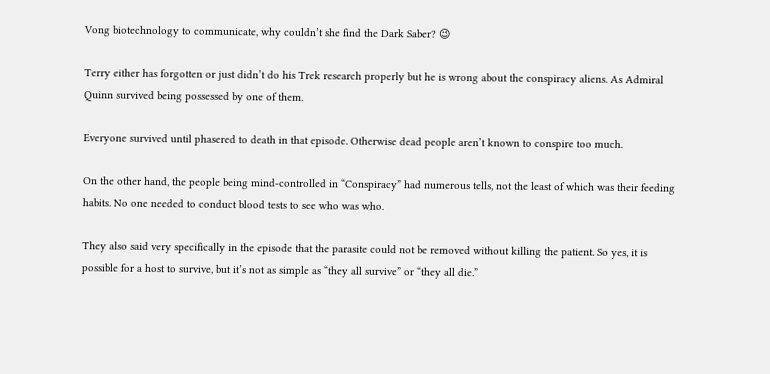Vong biotechnology to communicate, why couldn’t she find the Dark Saber? 😉

Terry either has forgotten or just didn’t do his Trek research properly but he is wrong about the conspiracy aliens. As Admiral Quinn survived being possessed by one of them.

Everyone survived until phasered to death in that episode. Otherwise dead people aren’t known to conspire too much.

On the other hand, the people being mind-controlled in “Conspiracy” had numerous tells, not the least of which was their feeding habits. No one needed to conduct blood tests to see who was who.

They also said very specifically in the episode that the parasite could not be removed without killing the patient. So yes, it is possible for a host to survive, but it’s not as simple as “they all survive” or “they all die.”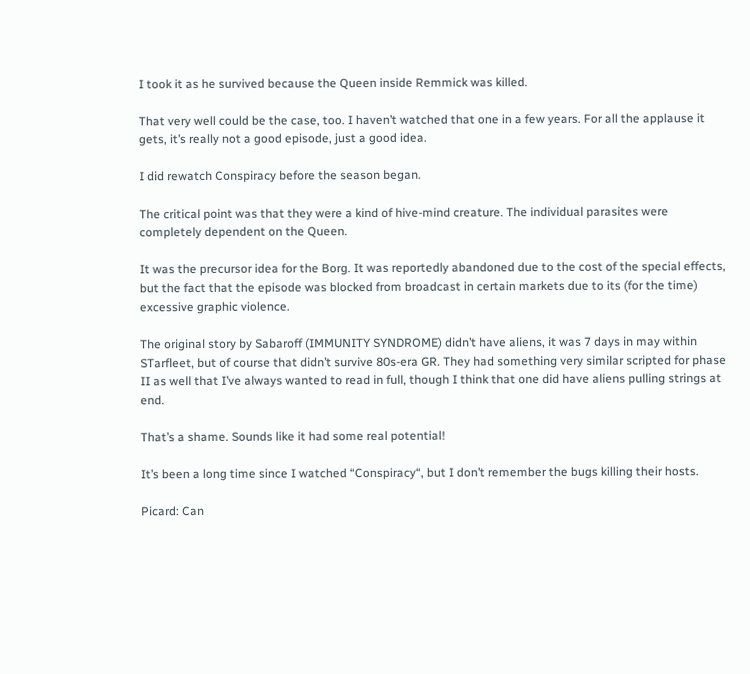I took it as he survived because the Queen inside Remmick was killed.

That very well could be the case, too. I haven’t watched that one in a few years. For all the applause it gets, it’s really not a good episode, just a good idea.

I did rewatch Conspiracy before the season began.

The critical point was that they were a kind of hive-mind creature. The individual parasites were completely dependent on the Queen.

It was the precursor idea for the Borg. It was reportedly abandoned due to the cost of the special effects, but the fact that the episode was blocked from broadcast in certain markets due to its (for the time) excessive graphic violence.

The original story by Sabaroff (IMMUNITY SYNDROME) didn’t have aliens, it was 7 days in may within STarfleet, but of course that didn’t survive 80s-era GR. They had something very similar scripted for phase II as well that I’ve always wanted to read in full, though I think that one did have aliens pulling strings at end.

That’s a shame. Sounds like it had some real potential!

It’s been a long time since I watched “Conspiracy“, but I don’t remember the bugs killing their hosts.

Picard: Can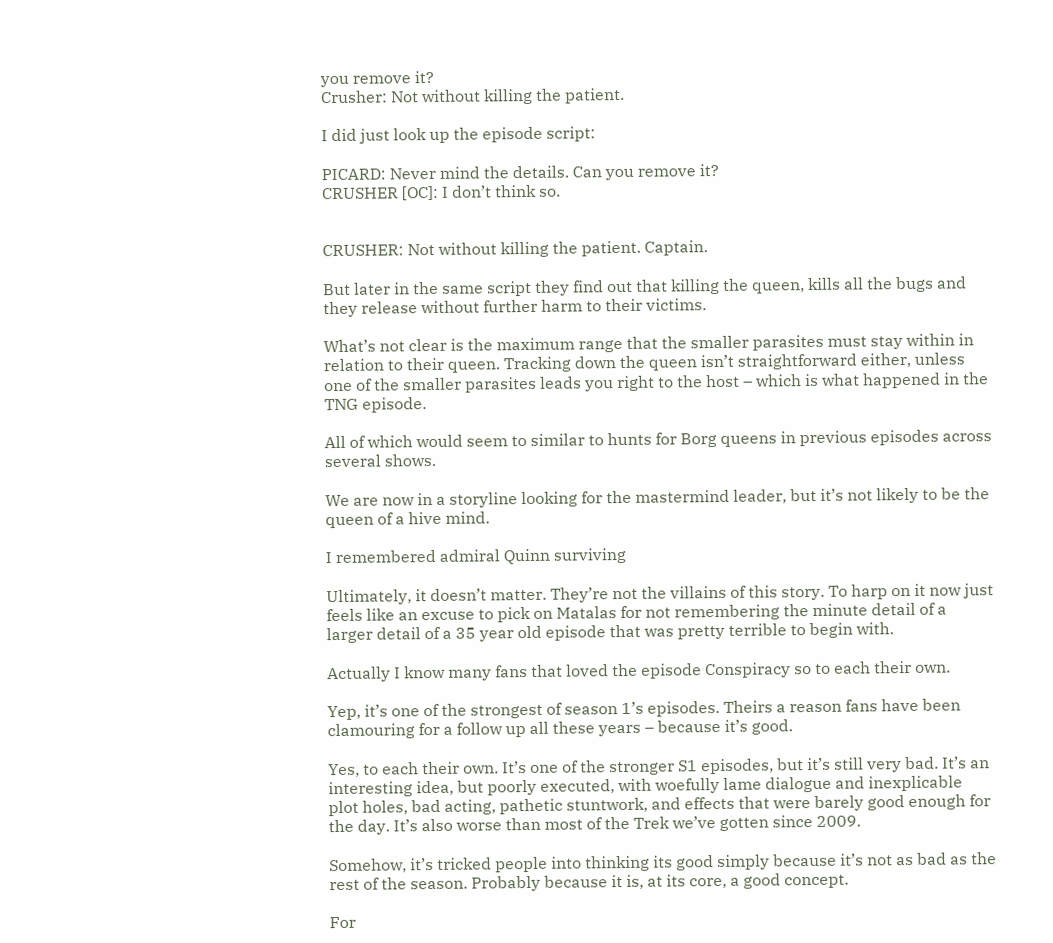you remove it?
Crusher: Not without killing the patient.

I did just look up the episode script:

PICARD: Never mind the details. Can you remove it?
CRUSHER [OC]: I don’t think so.


CRUSHER: Not without killing the patient. Captain.

But later in the same script they find out that killing the queen, kills all the bugs and they release without further harm to their victims.

What’s not clear is the maximum range that the smaller parasites must stay within in relation to their queen. Tracking down the queen isn’t straightforward either, unless one of the smaller parasites leads you right to the host – which is what happened in the TNG episode.

All of which would seem to similar to hunts for Borg queens in previous episodes across several shows.

We are now in a storyline looking for the mastermind leader, but it’s not likely to be the queen of a hive mind.

I remembered admiral Quinn surviving

Ultimately, it doesn’t matter. They’re not the villains of this story. To harp on it now just feels like an excuse to pick on Matalas for not remembering the minute detail of a larger detail of a 35 year old episode that was pretty terrible to begin with.

Actually I know many fans that loved the episode Conspiracy so to each their own.

Yep, it’s one of the strongest of season 1’s episodes. Theirs a reason fans have been clamouring for a follow up all these years – because it’s good.

Yes, to each their own. It’s one of the stronger S1 episodes, but it’s still very bad. It’s an interesting idea, but poorly executed, with woefully lame dialogue and inexplicable plot holes, bad acting, pathetic stuntwork, and effects that were barely good enough for the day. It’s also worse than most of the Trek we’ve gotten since 2009.

Somehow, it’s tricked people into thinking its good simply because it’s not as bad as the rest of the season. Probably because it is, at its core, a good concept.

For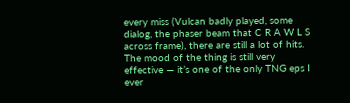every miss (Vulcan badly played, some dialog, the phaser beam that C R A W L S across frame), there are still a lot of hits. The mood of the thing is still very effective — it’s one of the only TNG eps I ever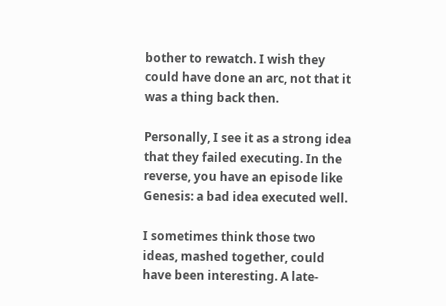bother to rewatch. I wish they could have done an arc, not that it was a thing back then.

Personally, I see it as a strong idea that they failed executing. In the reverse, you have an episode like Genesis: a bad idea executed well.

I sometimes think those two ideas, mashed together, could have been interesting. A late-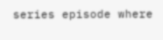series episode where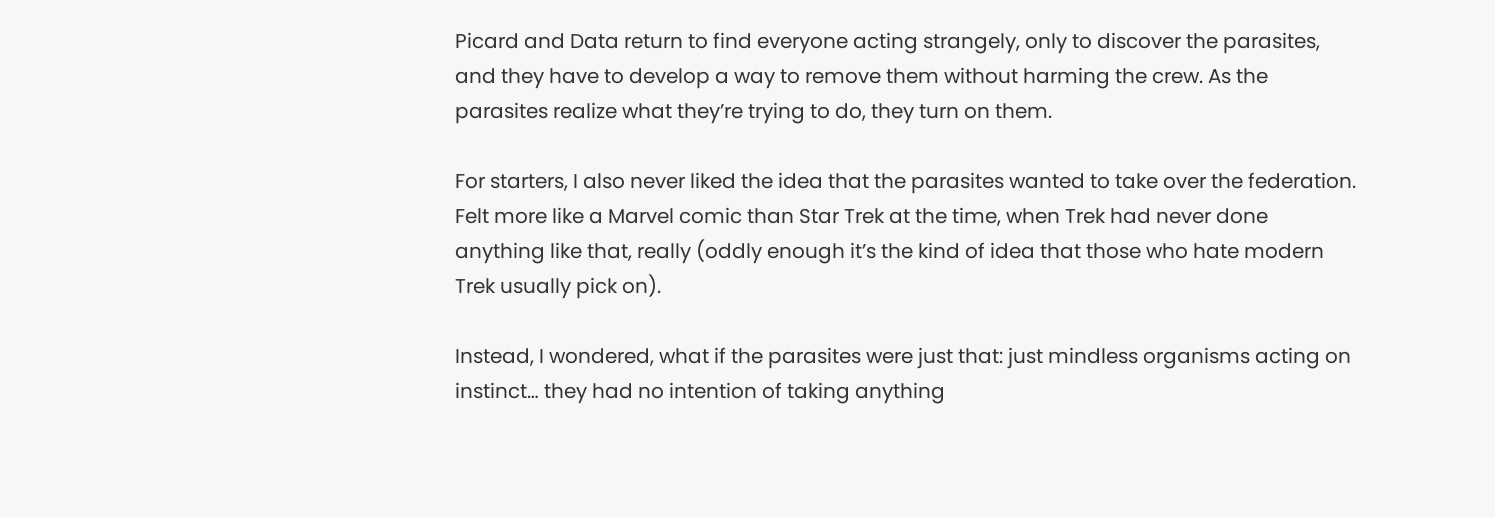Picard and Data return to find everyone acting strangely, only to discover the parasites, and they have to develop a way to remove them without harming the crew. As the parasites realize what they’re trying to do, they turn on them.

For starters, I also never liked the idea that the parasites wanted to take over the federation. Felt more like a Marvel comic than Star Trek at the time, when Trek had never done anything like that, really (oddly enough it’s the kind of idea that those who hate modern Trek usually pick on).

Instead, I wondered, what if the parasites were just that: just mindless organisms acting on instinct… they had no intention of taking anything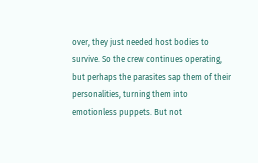over, they just needed host bodies to survive. So the crew continues operating, but perhaps the parasites sap them of their personalities, turning them into emotionless puppets. But not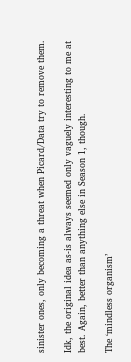sinister ones, only becoming a threat when Picard/Data try to remove them.

Idk, the original idea as-is always seemed only vaguely interesting to me at best. Again, better than anything else in Season 1, though.

The ‘mindless organism’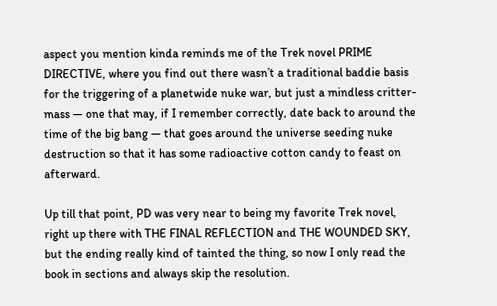aspect you mention kinda reminds me of the Trek novel PRIME DIRECTIVE, where you find out there wasn’t a traditional baddie basis for the triggering of a planetwide nuke war, but just a mindless critter-mass — one that may, if I remember correctly, date back to around the time of the big bang — that goes around the universe seeding nuke destruction so that it has some radioactive cotton candy to feast on afterward.

Up till that point, PD was very near to being my favorite Trek novel, right up there with THE FINAL REFLECTION and THE WOUNDED SKY, but the ending really kind of tainted the thing, so now I only read the book in sections and always skip the resolution.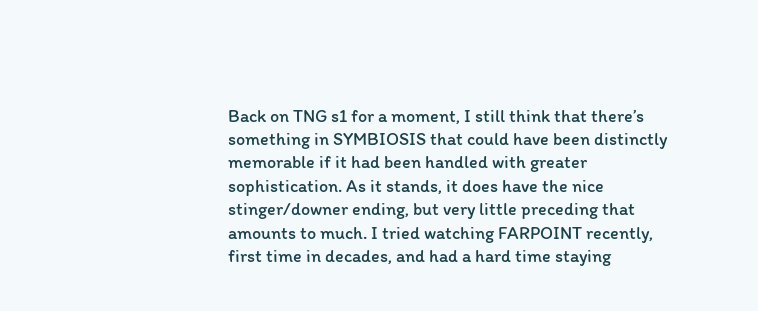Back on TNG s1 for a moment, I still think that there’s something in SYMBIOSIS that could have been distinctly memorable if it had been handled with greater sophistication. As it stands, it does have the nice stinger/downer ending, but very little preceding that amounts to much. I tried watching FARPOINT recently, first time in decades, and had a hard time staying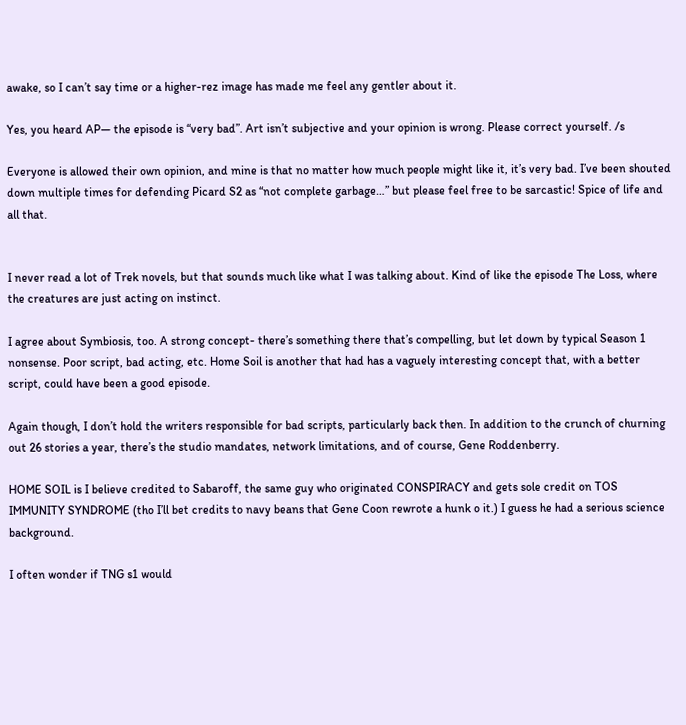awake, so I can’t say time or a higher-rez image has made me feel any gentler about it.

Yes, you heard AP— the episode is “very bad”. Art isn’t subjective and your opinion is wrong. Please correct yourself. /s

Everyone is allowed their own opinion, and mine is that no matter how much people might like it, it’s very bad. I’ve been shouted down multiple times for defending Picard S2 as “not complete garbage…” but please feel free to be sarcastic! Spice of life and all that.


I never read a lot of Trek novels, but that sounds much like what I was talking about. Kind of like the episode The Loss, where the creatures are just acting on instinct.

I agree about Symbiosis, too. A strong concept- there’s something there that’s compelling, but let down by typical Season 1 nonsense. Poor script, bad acting, etc. Home Soil is another that had has a vaguely interesting concept that, with a better script, could have been a good episode.

Again though, I don’t hold the writers responsible for bad scripts, particularly back then. In addition to the crunch of churning out 26 stories a year, there’s the studio mandates, network limitations, and of course, Gene Roddenberry.

HOME SOIL is I believe credited to Sabaroff, the same guy who originated CONSPIRACY and gets sole credit on TOS IMMUNITY SYNDROME (tho I’ll bet credits to navy beans that Gene Coon rewrote a hunk o it.) I guess he had a serious science background.

I often wonder if TNG s1 would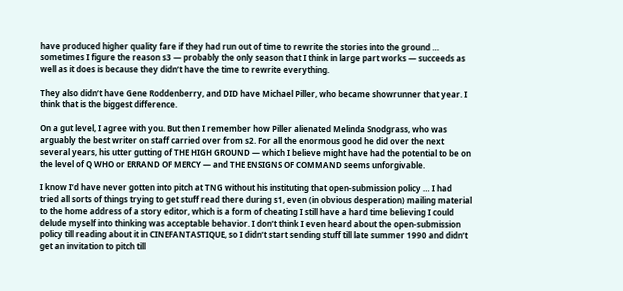have produced higher quality fare if they had run out of time to rewrite the stories into the ground … sometimes I figure the reason s3 — probably the only season that I think in large part works — succeeds as well as it does is because they didn’t have the time to rewrite everything.

They also didn’t have Gene Roddenberry, and DID have Michael Piller, who became showrunner that year. I think that is the biggest difference.

On a gut level, I agree with you. But then I remember how Piller alienated Melinda Snodgrass, who was arguably the best writer on staff carried over from s2. For all the enormous good he did over the next several years, his utter gutting of THE HIGH GROUND — which I believe might have had the potential to be on the level of Q WHO or ERRAND OF MERCY — and THE ENSIGNS OF COMMAND seems unforgivable.

I know I’d have never gotten into pitch at TNG without his instituting that open-submission policy … I had tried all sorts of things trying to get stuff read there during s1, even (in obvious desperation) mailing material to the home address of a story editor, which is a form of cheating I still have a hard time believing I could delude myself into thinking was acceptable behavior. I don’t think I even heard about the open-submission policy till reading about it in CINEFANTASTIQUE, so I didn’t start sending stuff till late summer 1990 and didn’t get an invitation to pitch till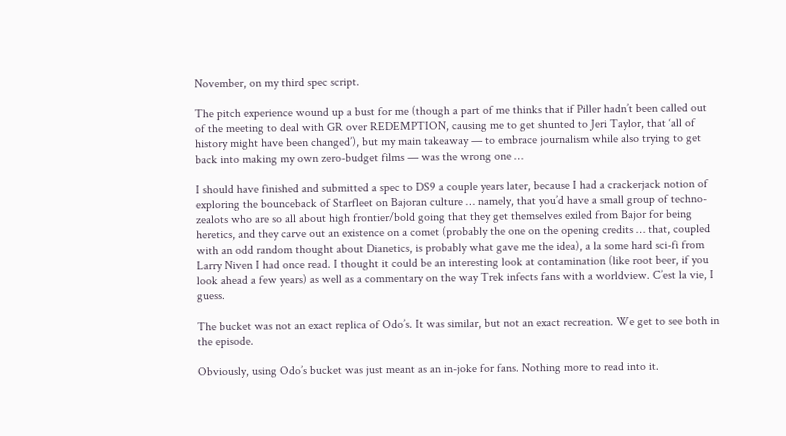November, on my third spec script.

The pitch experience wound up a bust for me (though a part of me thinks that if Piller hadn’t been called out of the meeting to deal with GR over REDEMPTION, causing me to get shunted to Jeri Taylor, that ‘all of history might have been changed’), but my main takeaway — to embrace journalism while also trying to get back into making my own zero-budget films — was the wrong one …

I should have finished and submitted a spec to DS9 a couple years later, because I had a crackerjack notion of exploring the bounceback of Starfleet on Bajoran culture … namely, that you’d have a small group of techno-zealots who are so all about high frontier/bold going that they get themselves exiled from Bajor for being heretics, and they carve out an existence on a comet (probably the one on the opening credits … that, coupled with an odd random thought about Dianetics, is probably what gave me the idea), a la some hard sci-fi from Larry Niven I had once read. I thought it could be an interesting look at contamination (like root beer, if you look ahead a few years) as well as a commentary on the way Trek infects fans with a worldview. C’est la vie, I guess.

The bucket was not an exact replica of Odo’s. It was similar, but not an exact recreation. We get to see both in the episode.

Obviously, using Odo’s bucket was just meant as an in-joke for fans. Nothing more to read into it.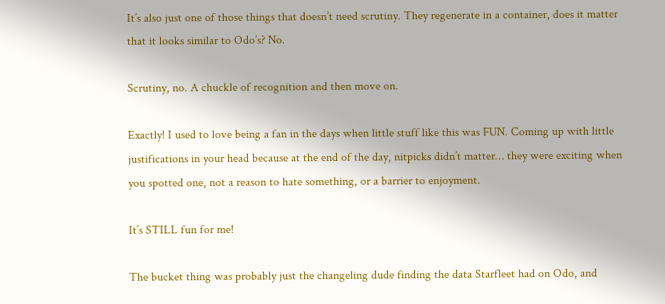It’s also just one of those things that doesn’t need scrutiny. They regenerate in a container, does it matter that it looks similar to Odo’s? No.

Scrutiny, no. A chuckle of recognition and then move on.

Exactly! I used to love being a fan in the days when little stuff like this was FUN. Coming up with little justifications in your head because at the end of the day, nitpicks didn’t matter… they were exciting when you spotted one, not a reason to hate something, or a barrier to enjoyment.

It’s STILL fun for me!

The bucket thing was probably just the changeling dude finding the data Starfleet had on Odo, and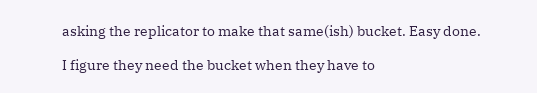asking the replicator to make that same(ish) bucket. Easy done.

I figure they need the bucket when they have to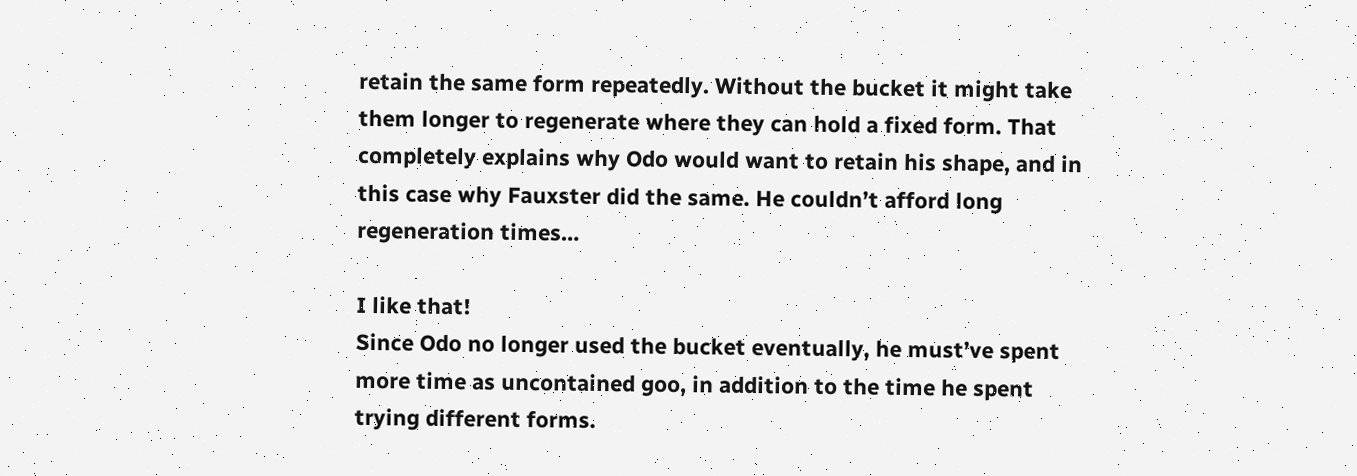retain the same form repeatedly. Without the bucket it might take them longer to regenerate where they can hold a fixed form. That completely explains why Odo would want to retain his shape, and in this case why Fauxster did the same. He couldn’t afford long regeneration times…

I like that!
Since Odo no longer used the bucket eventually, he must’ve spent more time as uncontained goo, in addition to the time he spent trying different forms.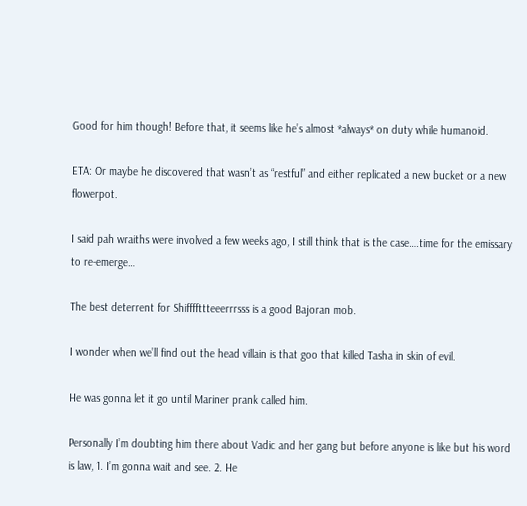Good for him though! Before that, it seems like he’s almost *always* on duty while humanoid.

ETA: Or maybe he discovered that wasn’t as “restful” and either replicated a new bucket or a new flowerpot.

I said pah wraiths were involved a few weeks ago, I still think that is the case….time for the emissary to re-emerge…

The best deterrent for Shiffffttteeerrrsss is a good Bajoran mob.

I wonder when we’ll find out the head villain is that goo that killed Tasha in skin of evil.

He was gonna let it go until Mariner prank called him.

Personally I’m doubting him there about Vadic and her gang but before anyone is like but his word is law, 1. I’m gonna wait and see. 2. He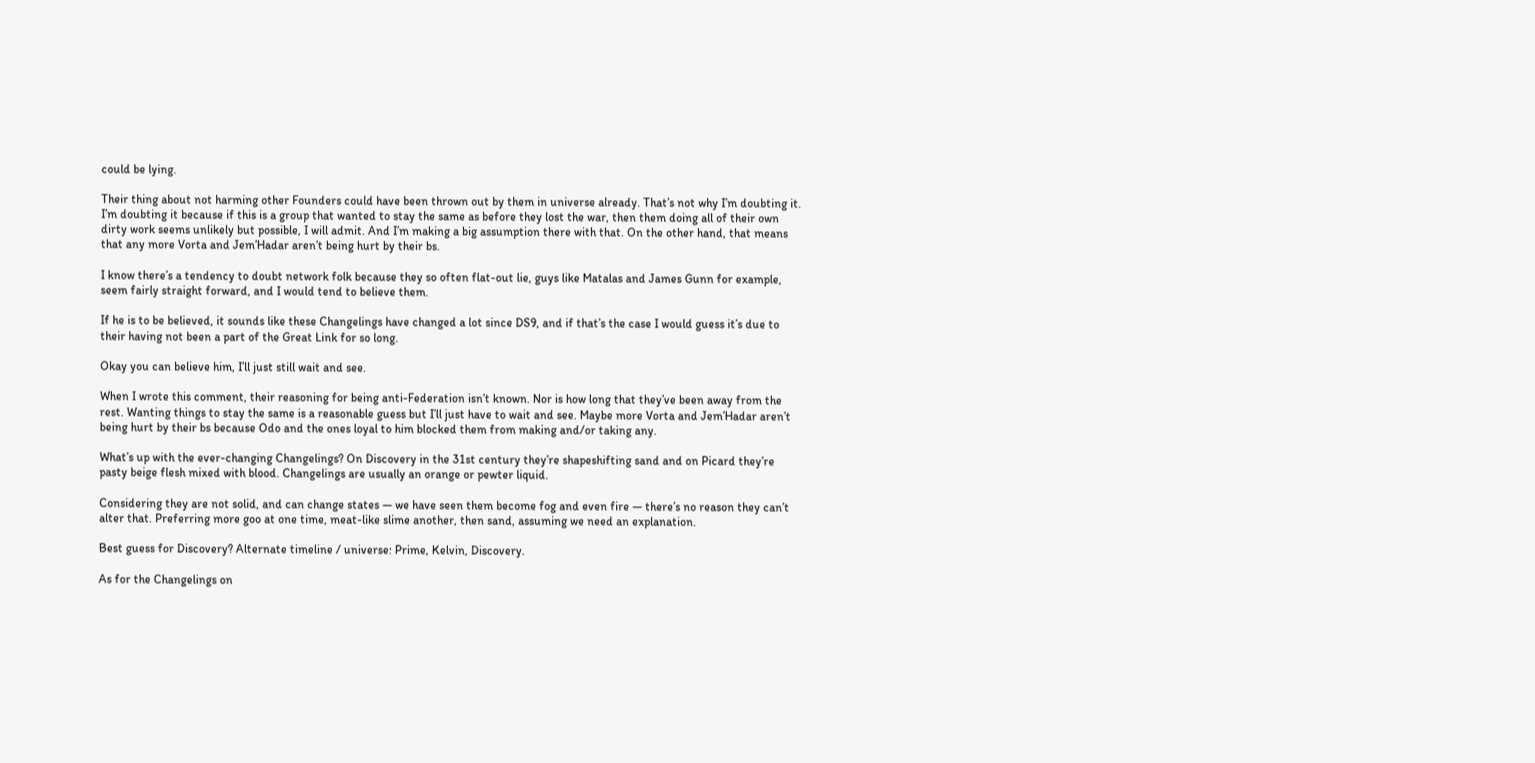could be lying.

Their thing about not harming other Founders could have been thrown out by them in universe already. That’s not why I’m doubting it. I’m doubting it because if this is a group that wanted to stay the same as before they lost the war, then them doing all of their own dirty work seems unlikely but possible, I will admit. And I’m making a big assumption there with that. On the other hand, that means that any more Vorta and Jem’Hadar aren’t being hurt by their bs.

I know there’s a tendency to doubt network folk because they so often flat-out lie, guys like Matalas and James Gunn for example, seem fairly straight forward, and I would tend to believe them.

If he is to be believed, it sounds like these Changelings have changed a lot since DS9, and if that’s the case I would guess it’s due to their having not been a part of the Great Link for so long.

Okay you can believe him, I’ll just still wait and see.

When I wrote this comment, their reasoning for being anti-Federation isn’t known. Nor is how long that they’ve been away from the rest. Wanting things to stay the same is a reasonable guess but I’ll just have to wait and see. Maybe more Vorta and Jem’Hadar aren’t being hurt by their bs because Odo and the ones loyal to him blocked them from making and/or taking any.

What’s up with the ever-changing Changelings? On Discovery in the 31st century they’re shapeshifting sand and on Picard they’re pasty beige flesh mixed with blood. Changelings are usually an orange or pewter liquid.

Considering they are not solid, and can change states — we have seen them become fog and even fire — there’s no reason they can’t alter that. Preferring more goo at one time, meat-like slime another, then sand, assuming we need an explanation.

Best guess for Discovery? Alternate timeline / universe: Prime, Kelvin, Discovery.

As for the Changelings on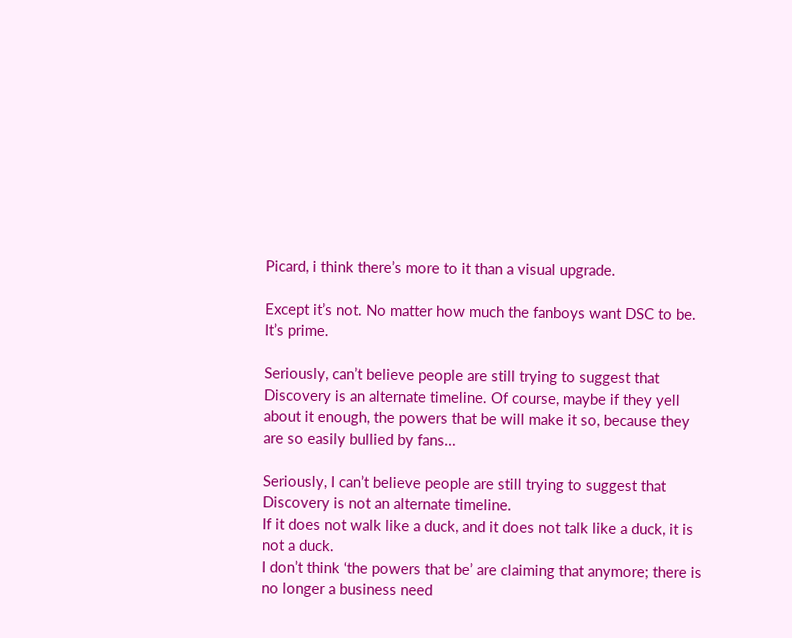Picard, i think there’s more to it than a visual upgrade.

Except it’s not. No matter how much the fanboys want DSC to be. It’s prime.

Seriously, can’t believe people are still trying to suggest that Discovery is an alternate timeline. Of course, maybe if they yell about it enough, the powers that be will make it so, because they are so easily bullied by fans…

Seriously, I can’t believe people are still trying to suggest that Discovery is not an alternate timeline.
If it does not walk like a duck, and it does not talk like a duck, it is not a duck.
I don’t think ‘the powers that be’ are claiming that anymore; there is no longer a business need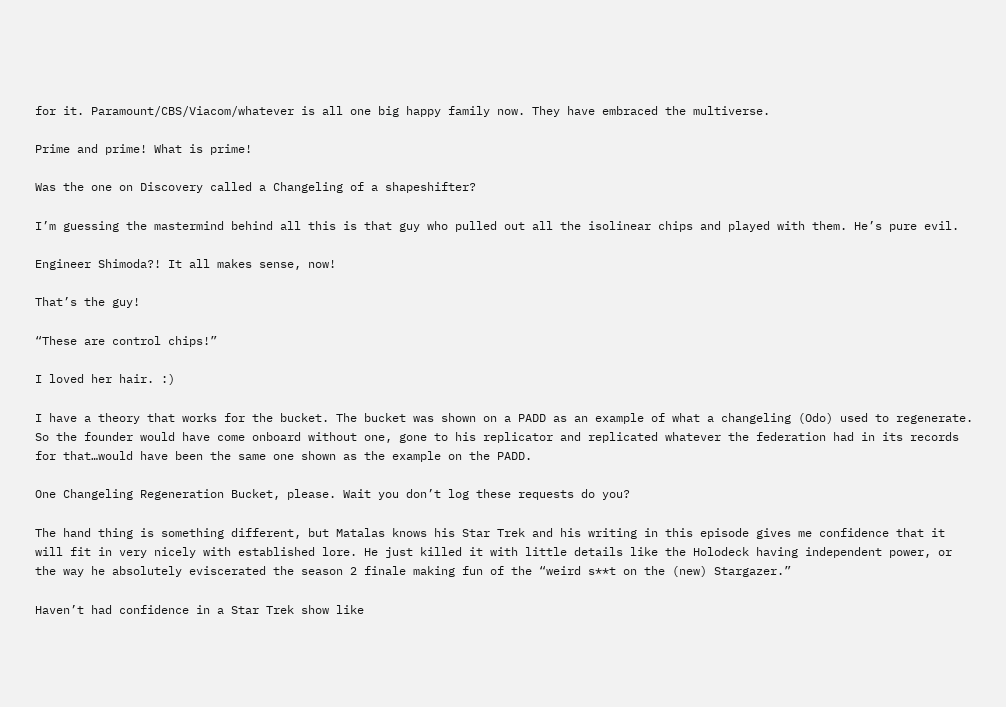for it. Paramount/CBS/Viacom/whatever is all one big happy family now. They have embraced the multiverse.

Prime and prime! What is prime!

Was the one on Discovery called a Changeling of a shapeshifter?

I’m guessing the mastermind behind all this is that guy who pulled out all the isolinear chips and played with them. He’s pure evil.

Engineer Shimoda?! It all makes sense, now!

That’s the guy!

“These are control chips!”

I loved her hair. :)

I have a theory that works for the bucket. The bucket was shown on a PADD as an example of what a changeling (Odo) used to regenerate. So the founder would have come onboard without one, gone to his replicator and replicated whatever the federation had in its records for that…would have been the same one shown as the example on the PADD.

One Changeling Regeneration Bucket, please. Wait you don’t log these requests do you?

The hand thing is something different, but Matalas knows his Star Trek and his writing in this episode gives me confidence that it will fit in very nicely with established lore. He just killed it with little details like the Holodeck having independent power, or the way he absolutely eviscerated the season 2 finale making fun of the “weird s**t on the (new) Stargazer.”

Haven’t had confidence in a Star Trek show like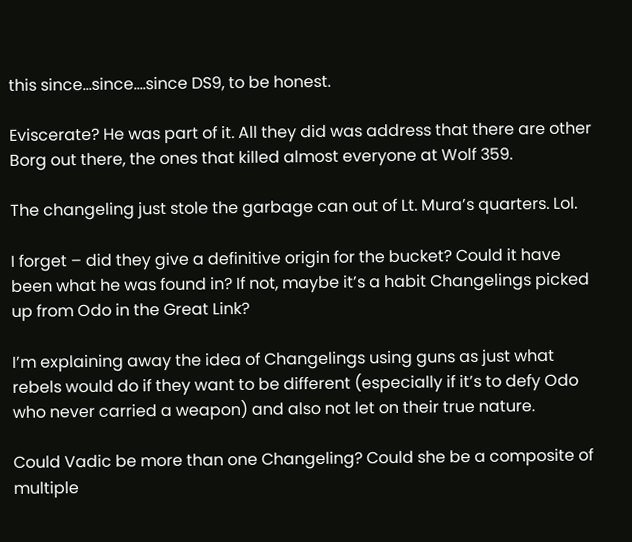this since…since….since DS9, to be honest.

Eviscerate? He was part of it. All they did was address that there are other Borg out there, the ones that killed almost everyone at Wolf 359.

The changeling just stole the garbage can out of Lt. Mura’s quarters. Lol.

I forget – did they give a definitive origin for the bucket? Could it have been what he was found in? If not, maybe it’s a habit Changelings picked up from Odo in the Great Link?

I’m explaining away the idea of Changelings using guns as just what rebels would do if they want to be different (especially if it’s to defy Odo who never carried a weapon) and also not let on their true nature.

Could Vadic be more than one Changeling? Could she be a composite of multiple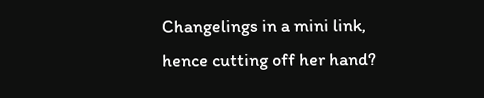Changelings in a mini link, hence cutting off her hand?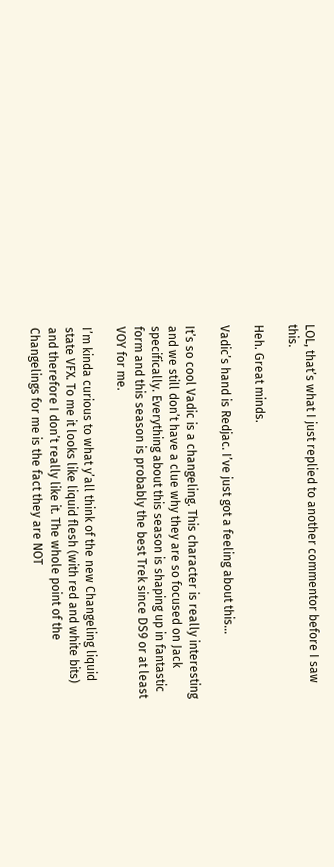LOL, that’s what I just replied to another commentor before I saw this.

Heh. Great minds.

Vadic’s hand is Redjac. I’ve just got a feeling about this…

It’s so cool Vadic is a changeling. This character is really interesting and we still don’t have a clue why they are so focused on Jack specifically. Everything about this season is shaping up in fantastic form and this season is probably the best Trek since DS9 or at least VOY for me.

I’m kinda curious to what y’all think of the new Changeling liquid state VFX. To me it looks like liquid flesh (with red and white bits) and therefore I don’t really like it. The whole point of the Changelings for me is the fact they are NOT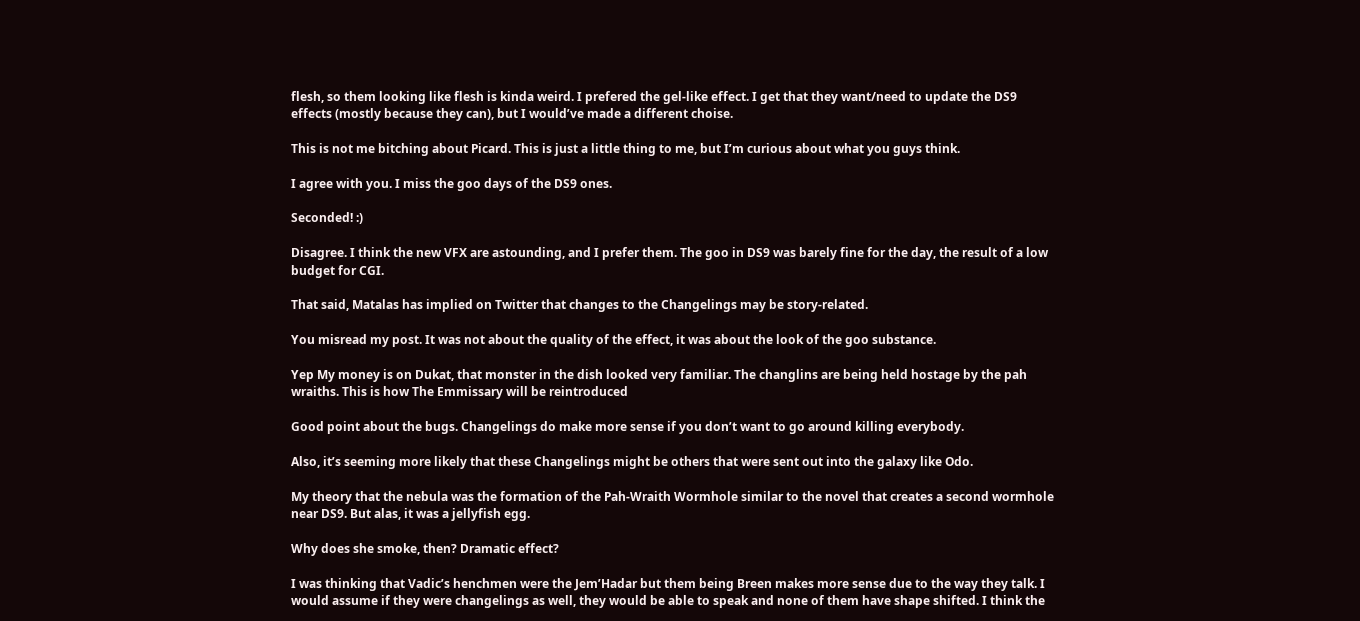flesh, so them looking like flesh is kinda weird. I prefered the gel-like effect. I get that they want/need to update the DS9 effects (mostly because they can), but I would’ve made a different choise.

This is not me bitching about Picard. This is just a little thing to me, but I’m curious about what you guys think.

I agree with you. I miss the goo days of the DS9 ones.

Seconded! :)

Disagree. I think the new VFX are astounding, and I prefer them. The goo in DS9 was barely fine for the day, the result of a low budget for CGI.

That said, Matalas has implied on Twitter that changes to the Changelings may be story-related.

You misread my post. It was not about the quality of the effect, it was about the look of the goo substance.

Yep My money is on Dukat, that monster in the dish looked very familiar. The changlins are being held hostage by the pah wraiths. This is how The Emmissary will be reintroduced

Good point about the bugs. Changelings do make more sense if you don’t want to go around killing everybody.

Also, it’s seeming more likely that these Changelings might be others that were sent out into the galaxy like Odo.

My theory that the nebula was the formation of the Pah-Wraith Wormhole similar to the novel that creates a second wormhole near DS9. But alas, it was a jellyfish egg.

Why does she smoke, then? Dramatic effect?

I was thinking that Vadic’s henchmen were the Jem’Hadar but them being Breen makes more sense due to the way they talk. I would assume if they were changelings as well, they would be able to speak and none of them have shape shifted. I think the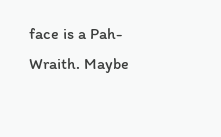face is a Pah-Wraith. Maybe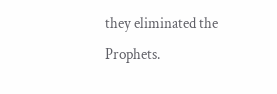they eliminated the Prophets.